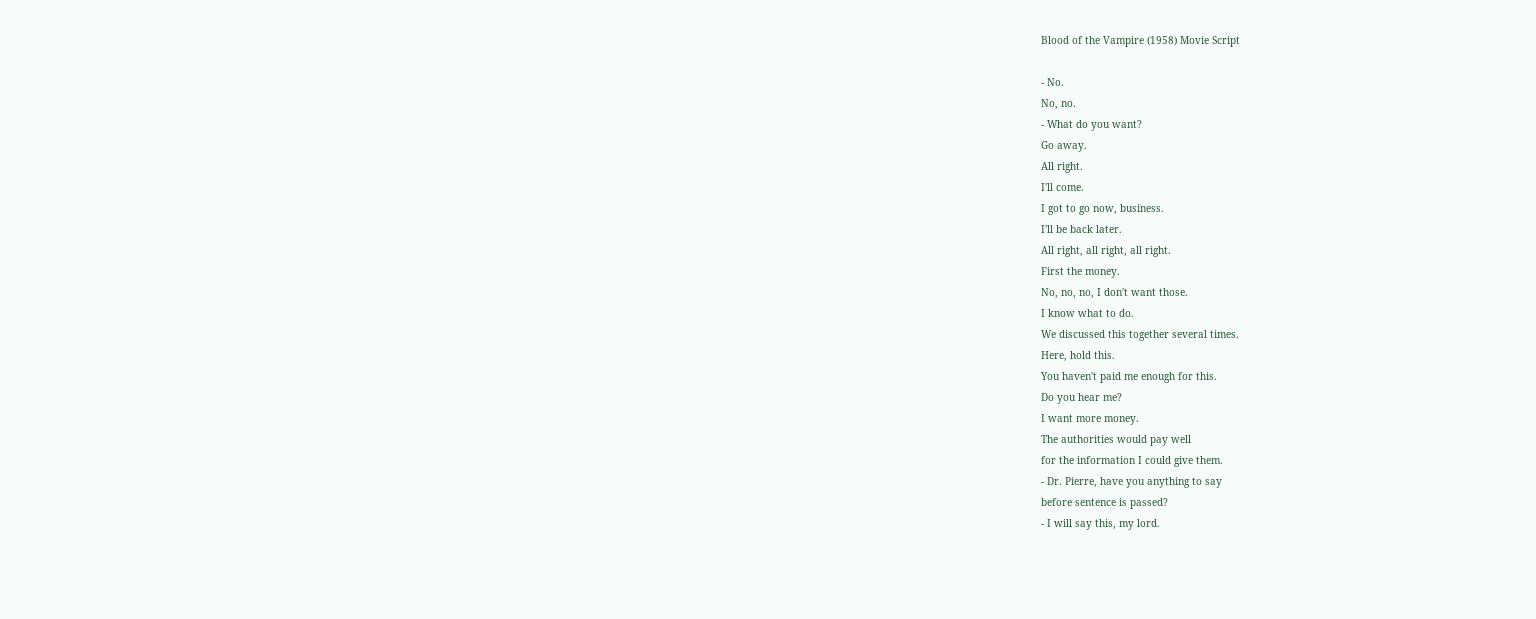Blood of the Vampire (1958) Movie Script

- No.
No, no.
- What do you want?
Go away.
All right.
I'll come.
I got to go now, business.
I'll be back later.
All right, all right, all right.
First the money.
No, no, no, I don't want those.
I know what to do.
We discussed this together several times.
Here, hold this.
You haven't paid me enough for this.
Do you hear me?
I want more money.
The authorities would pay well
for the information I could give them.
- Dr. Pierre, have you anything to say
before sentence is passed?
- I will say this, my lord.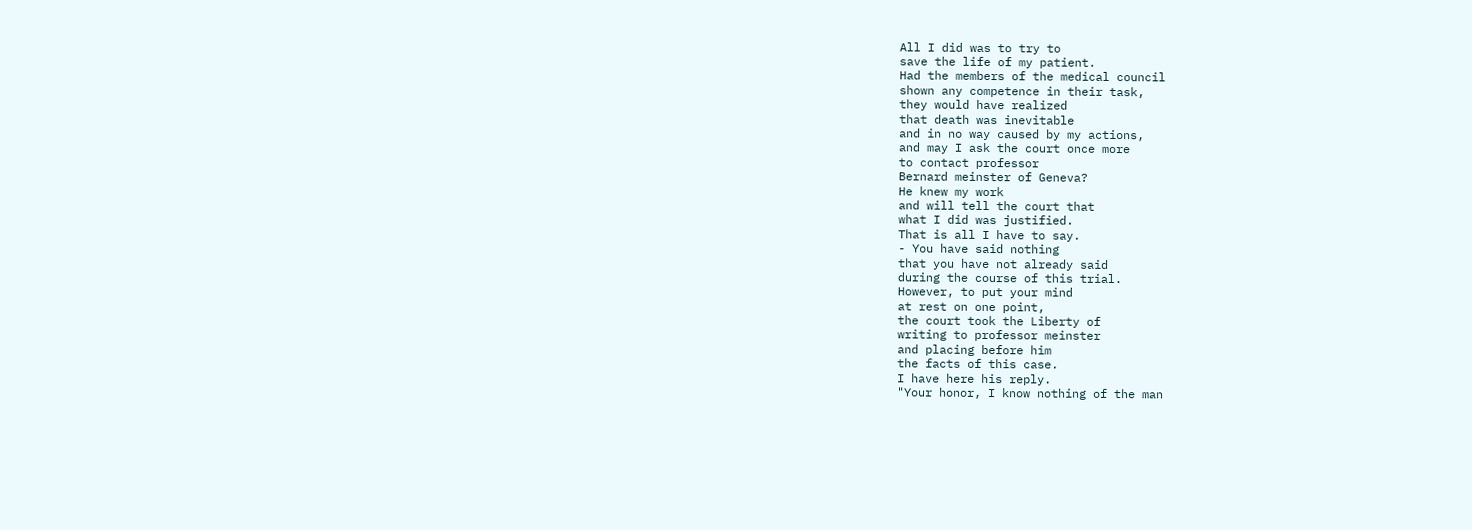All I did was to try to
save the life of my patient.
Had the members of the medical council
shown any competence in their task,
they would have realized
that death was inevitable
and in no way caused by my actions,
and may I ask the court once more
to contact professor
Bernard meinster of Geneva?
He knew my work
and will tell the court that
what I did was justified.
That is all I have to say.
- You have said nothing
that you have not already said
during the course of this trial.
However, to put your mind
at rest on one point,
the court took the Liberty of
writing to professor meinster
and placing before him
the facts of this case.
I have here his reply.
"Your honor, I know nothing of the man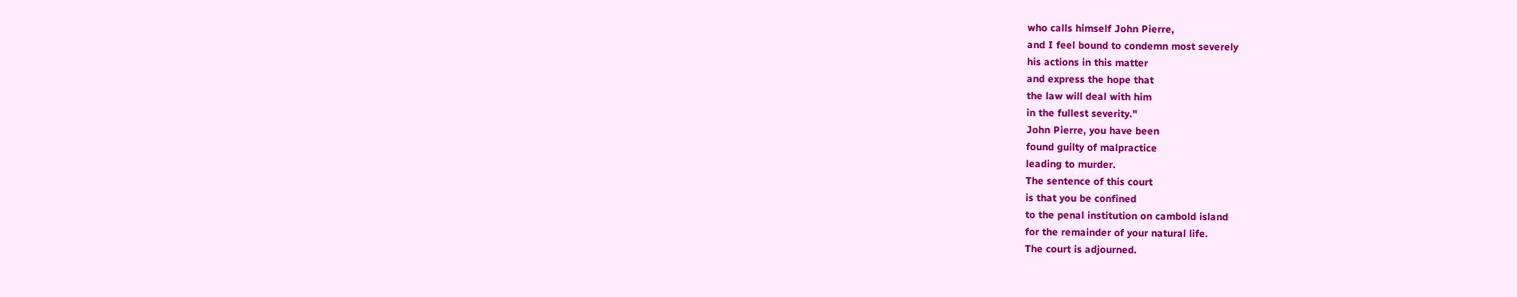who calls himself John Pierre,
and I feel bound to condemn most severely
his actions in this matter
and express the hope that
the law will deal with him
in the fullest severity."
John Pierre, you have been
found guilty of malpractice
leading to murder.
The sentence of this court
is that you be confined
to the penal institution on cambold island
for the remainder of your natural life.
The court is adjourned.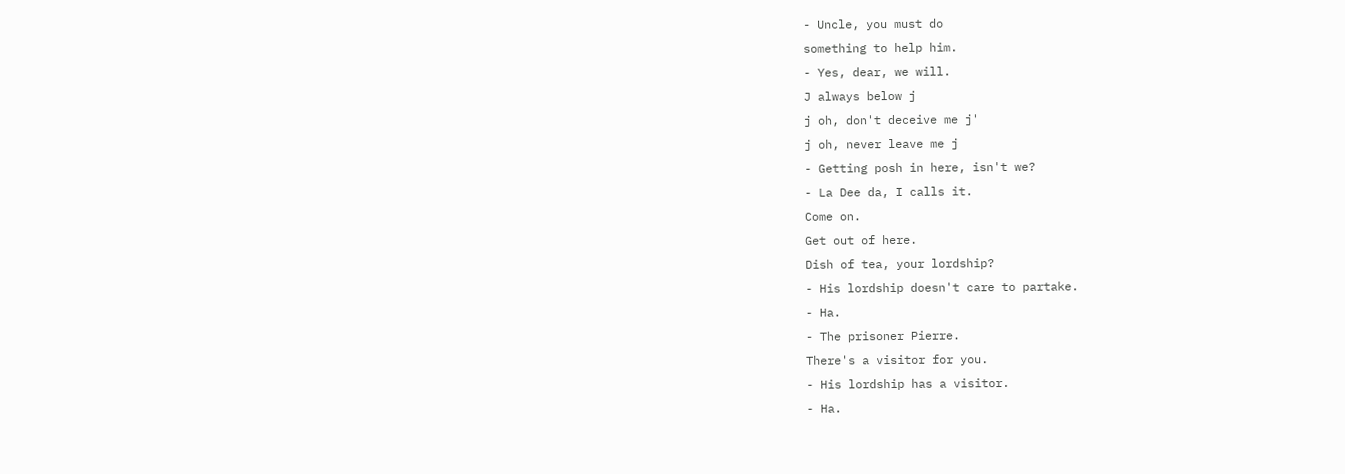- Uncle, you must do
something to help him.
- Yes, dear, we will.
J always below j
j oh, don't deceive me j'
j oh, never leave me j
- Getting posh in here, isn't we?
- La Dee da, I calls it.
Come on.
Get out of here.
Dish of tea, your lordship?
- His lordship doesn't care to partake.
- Ha.
- The prisoner Pierre.
There's a visitor for you.
- His lordship has a visitor.
- Ha.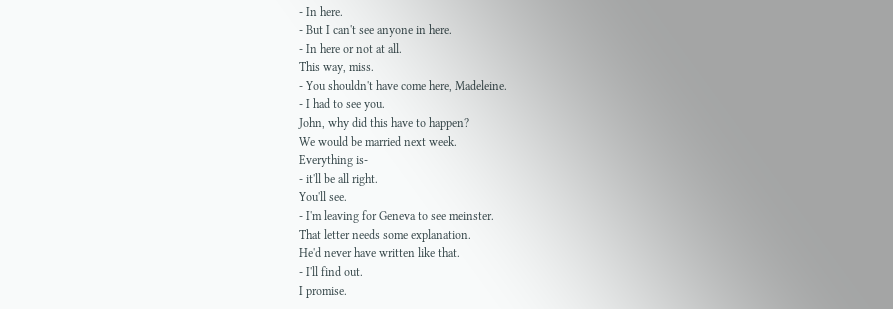- In here.
- But I can't see anyone in here.
- In here or not at all.
This way, miss.
- You shouldn't have come here, Madeleine.
- I had to see you.
John, why did this have to happen?
We would be married next week.
Everything is-
- it'll be all right.
You'll see.
- I'm leaving for Geneva to see meinster.
That letter needs some explanation.
He'd never have written like that.
- I'll find out.
I promise.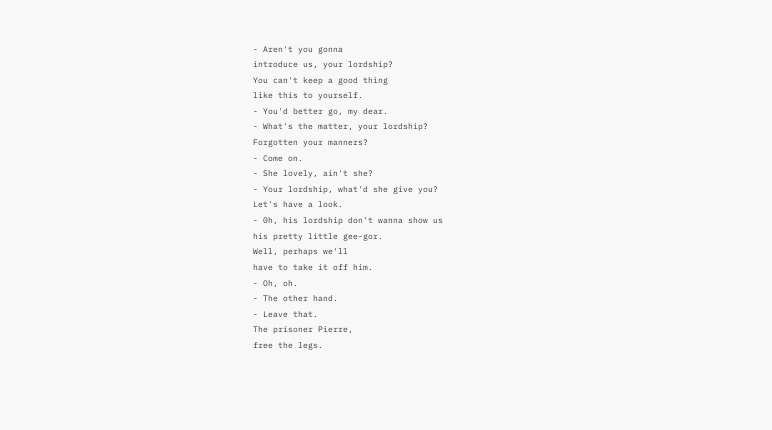- Aren't you gonna
introduce us, your lordship?
You can't keep a good thing
like this to yourself.
- You'd better go, my dear.
- What's the matter, your lordship?
Forgotten your manners?
- Come on.
- She lovely, ain't she?
- Your lordship, what'd she give you?
Let's have a look.
- 0h, his lordship don't wanna show us
his pretty little gee-gor.
Well, perhaps we'll
have to take it off him.
- Oh, oh.
- The other hand.
- Leave that.
The prisoner Pierre,
free the legs.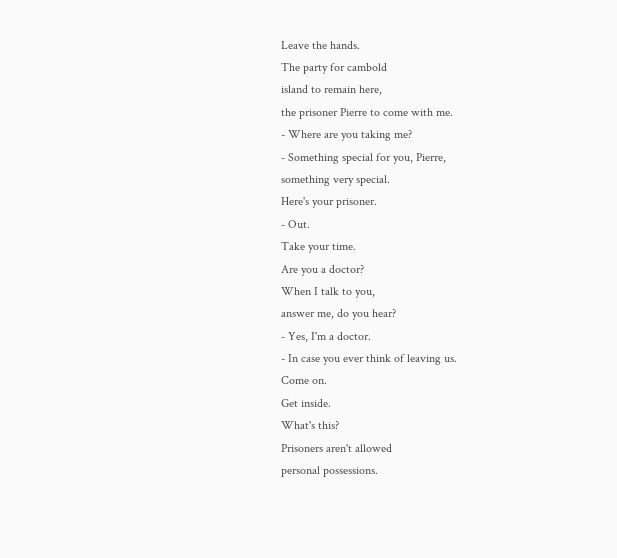Leave the hands.
The party for cambold
island to remain here,
the prisoner Pierre to come with me.
- Where are you taking me?
- Something special for you, Pierre,
something very special.
Here's your prisoner.
- Out.
Take your time.
Are you a doctor?
When I talk to you,
answer me, do you hear?
- Yes, I'm a doctor.
- In case you ever think of leaving us.
Come on.
Get inside.
What's this?
Prisoners aren't allowed
personal possessions.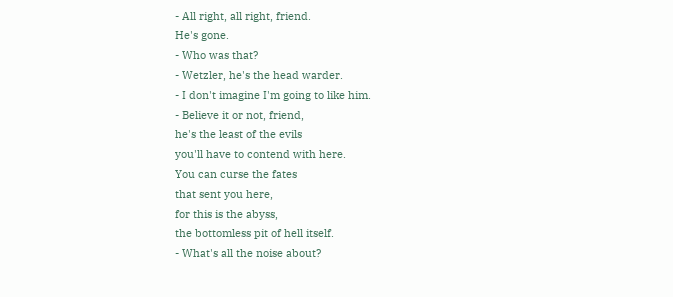- All right, all right, friend.
He's gone.
- Who was that?
- Wetzler, he's the head warder.
- I don't imagine I'm going to like him.
- Believe it or not, friend,
he's the least of the evils
you'll have to contend with here.
You can curse the fates
that sent you here,
for this is the abyss,
the bottomless pit of hell itself.
- What's all the noise about?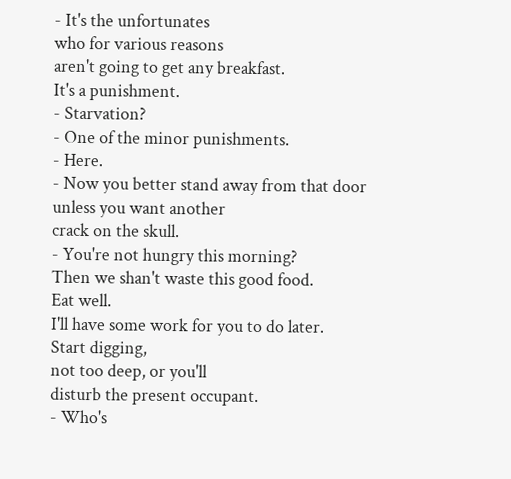- It's the unfortunates
who for various reasons
aren't going to get any breakfast.
It's a punishment.
- Starvation?
- One of the minor punishments.
- Here.
- Now you better stand away from that door
unless you want another
crack on the skull.
- You're not hungry this morning?
Then we shan't waste this good food.
Eat well.
I'll have some work for you to do later.
Start digging,
not too deep, or you'll
disturb the present occupant.
- Who's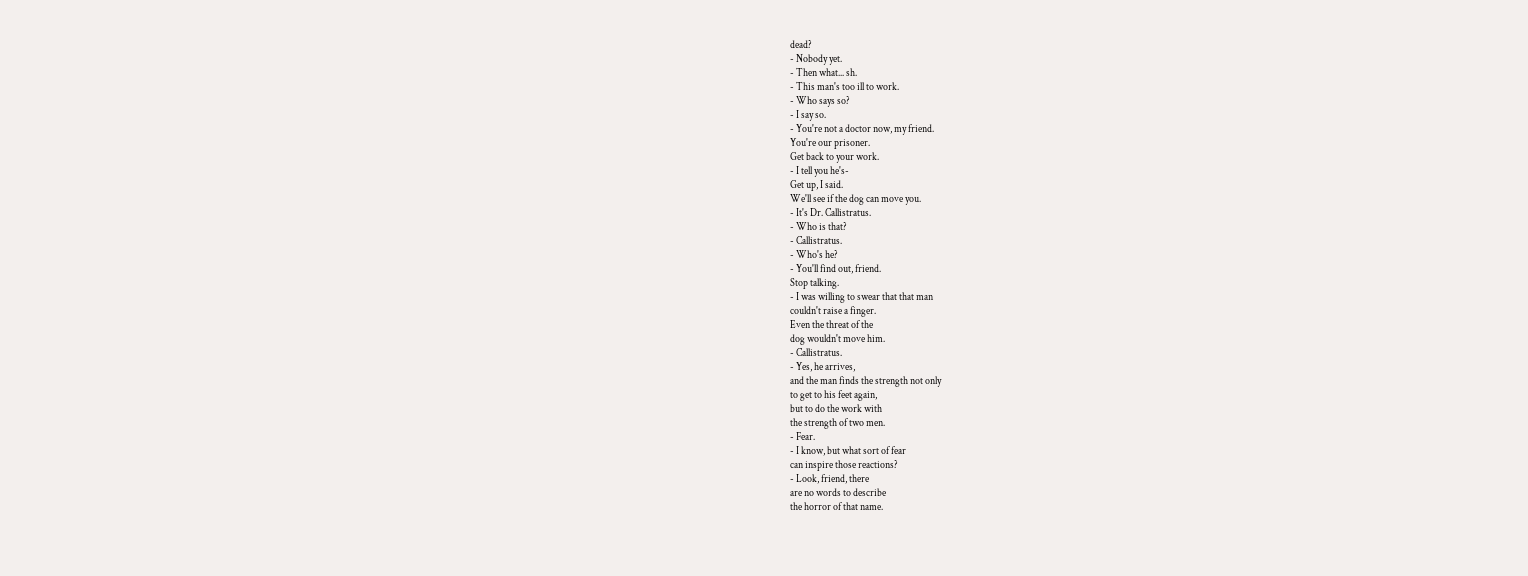dead?
- Nobody yet.
- Then what... sh.
- This man's too ill to work.
- Who says so?
- I say so.
- You're not a doctor now, my friend.
You're our prisoner.
Get back to your work.
- I tell you he's-
Get up, I said.
We'll see if the dog can move you.
- It's Dr. Callistratus.
- Who is that?
- Callistratus.
- Who's he?
- You'll find out, friend.
Stop talking.
- I was willing to swear that that man
couldn't raise a finger.
Even the threat of the
dog wouldn't move him.
- Callistratus.
- Yes, he arrives,
and the man finds the strength not only
to get to his feet again,
but to do the work with
the strength of two men.
- Fear.
- I know, but what sort of fear
can inspire those reactions?
- Look, friend, there
are no words to describe
the horror of that name.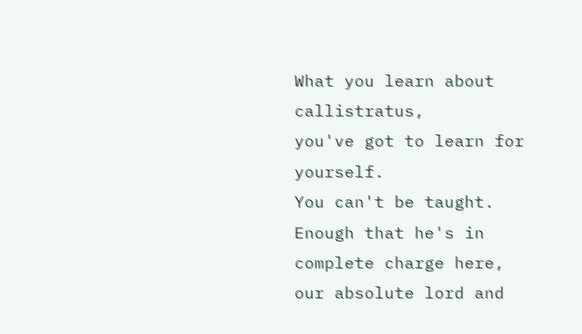What you learn about callistratus,
you've got to learn for yourself.
You can't be taught.
Enough that he's in complete charge here,
our absolute lord and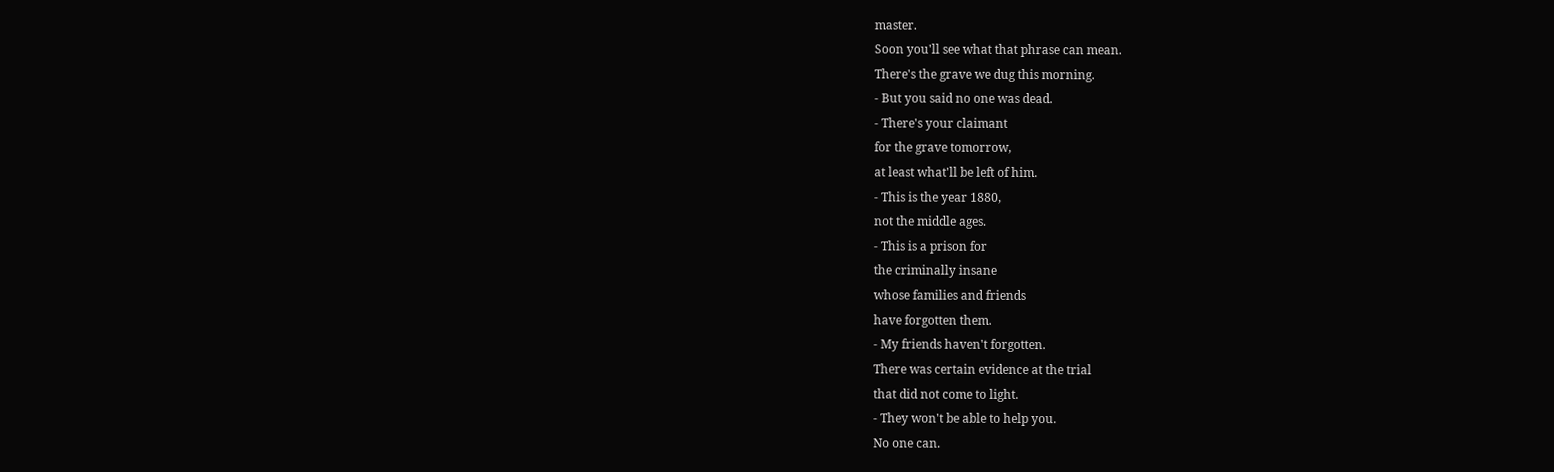master.
Soon you'll see what that phrase can mean.
There's the grave we dug this morning.
- But you said no one was dead.
- There's your claimant
for the grave tomorrow,
at least what'll be left of him.
- This is the year 1880,
not the middle ages.
- This is a prison for
the criminally insane
whose families and friends
have forgotten them.
- My friends haven't forgotten.
There was certain evidence at the trial
that did not come to light.
- They won't be able to help you.
No one can.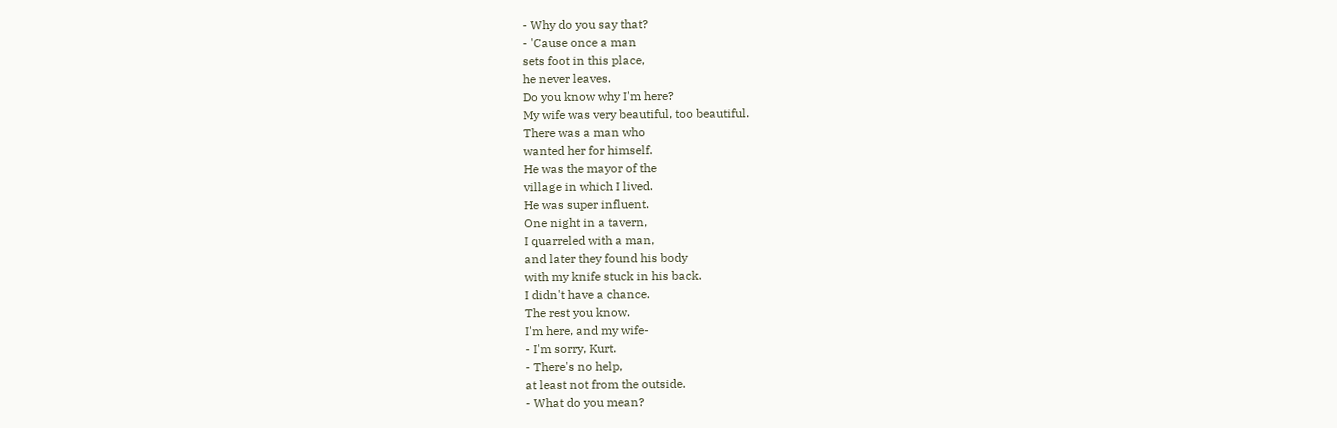- Why do you say that?
- 'Cause once a man
sets foot in this place,
he never leaves.
Do you know why I'm here?
My wife was very beautiful, too beautiful.
There was a man who
wanted her for himself.
He was the mayor of the
village in which I lived.
He was super influent.
One night in a tavern,
I quarreled with a man,
and later they found his body
with my knife stuck in his back.
I didn't have a chance.
The rest you know.
I'm here, and my wife-
- I'm sorry, Kurt.
- There's no help,
at least not from the outside.
- What do you mean?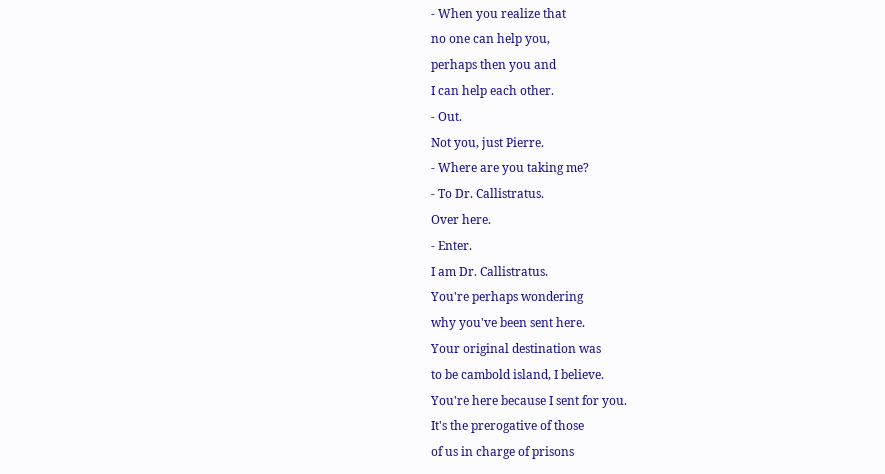- When you realize that
no one can help you,
perhaps then you and
I can help each other.
- Out.
Not you, just Pierre.
- Where are you taking me?
- To Dr. Callistratus.
Over here.
- Enter.
I am Dr. Callistratus.
You're perhaps wondering
why you've been sent here.
Your original destination was
to be cambold island, I believe.
You're here because I sent for you.
It's the prerogative of those
of us in charge of prisons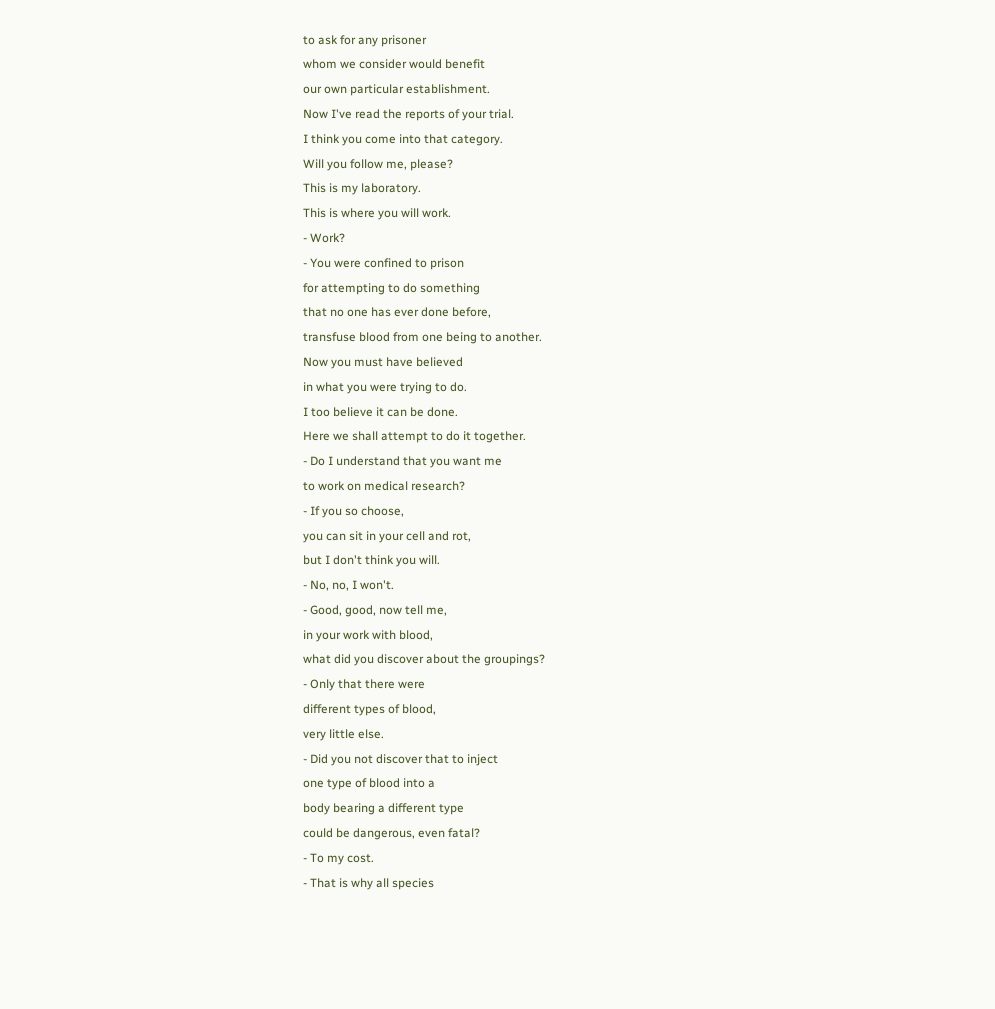to ask for any prisoner
whom we consider would benefit
our own particular establishment.
Now I've read the reports of your trial.
I think you come into that category.
Will you follow me, please?
This is my laboratory.
This is where you will work.
- Work?
- You were confined to prison
for attempting to do something
that no one has ever done before,
transfuse blood from one being to another.
Now you must have believed
in what you were trying to do.
I too believe it can be done.
Here we shall attempt to do it together.
- Do I understand that you want me
to work on medical research?
- If you so choose,
you can sit in your cell and rot,
but I don't think you will.
- No, no, I won't.
- Good, good, now tell me,
in your work with blood,
what did you discover about the groupings?
- Only that there were
different types of blood,
very little else.
- Did you not discover that to inject
one type of blood into a
body bearing a different type
could be dangerous, even fatal?
- To my cost.
- That is why all species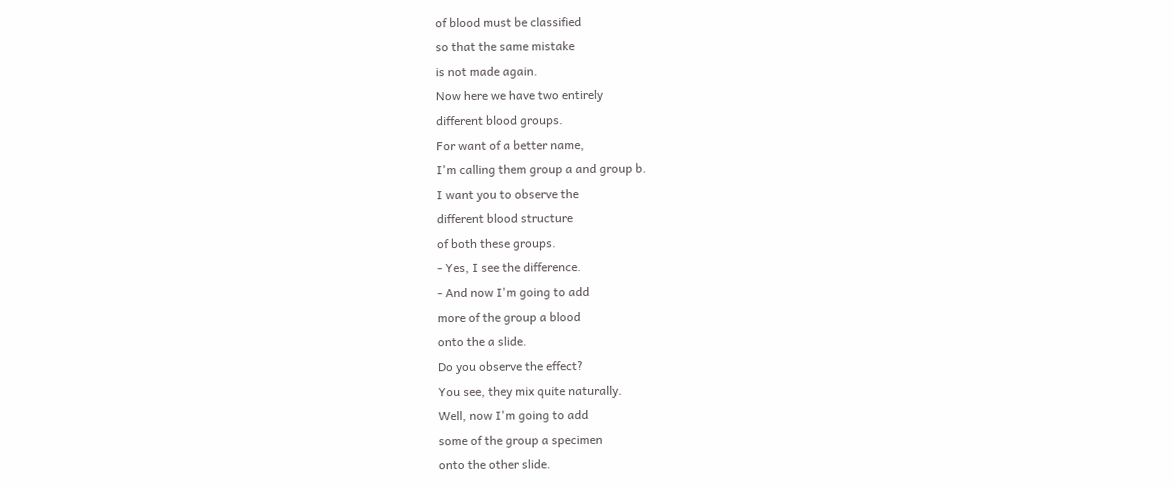of blood must be classified
so that the same mistake
is not made again.
Now here we have two entirely
different blood groups.
For want of a better name,
I'm calling them group a and group b.
I want you to observe the
different blood structure
of both these groups.
- Yes, I see the difference.
- And now I'm going to add
more of the group a blood
onto the a slide.
Do you observe the effect?
You see, they mix quite naturally.
Well, now I'm going to add
some of the group a specimen
onto the other slide.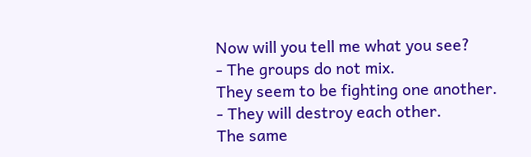Now will you tell me what you see?
- The groups do not mix.
They seem to be fighting one another.
- They will destroy each other.
The same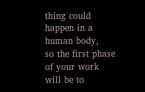thing could
happen in a human body,
so the first phase of your work
will be to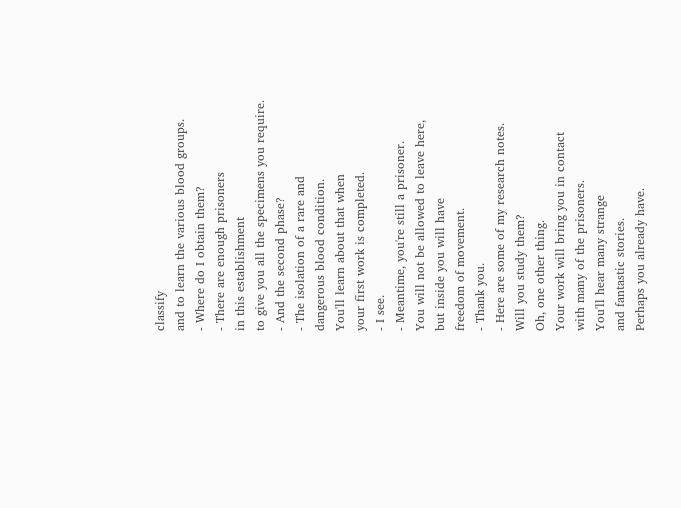classify
and to learn the various blood groups.
- Where do I obtain them?
- There are enough prisoners
in this establishment
to give you all the specimens you require.
- And the second phase?
- The isolation of a rare and
dangerous blood condition.
You'll learn about that when
your first work is completed.
- I see.
- Meantime, you're still a prisoner.
You will not be allowed to leave here,
but inside you will have
freedom of movement.
- Thank you.
- Here are some of my research notes.
Will you study them?
Oh, one other thing.
Your work will bring you in contact
with many of the prisoners.
You'll hear many strange
and fantastic stories.
Perhaps you already have.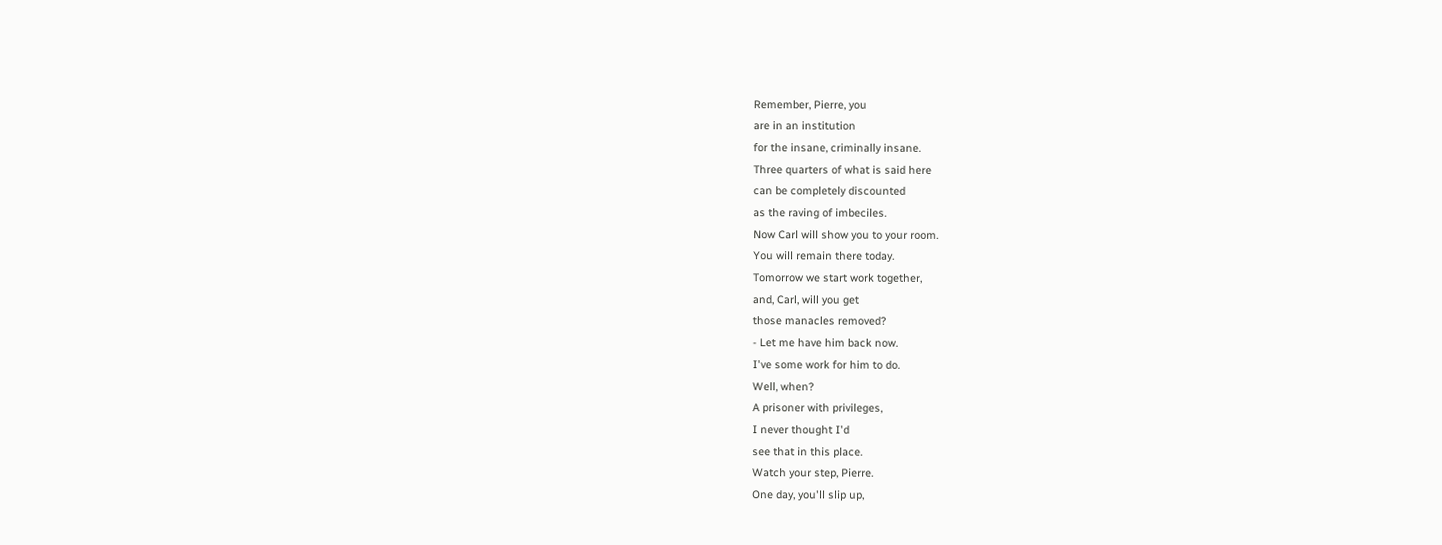Remember, Pierre, you
are in an institution
for the insane, criminally insane.
Three quarters of what is said here
can be completely discounted
as the raving of imbeciles.
Now Carl will show you to your room.
You will remain there today.
Tomorrow we start work together,
and, Carl, will you get
those manacles removed?
- Let me have him back now.
I've some work for him to do.
Well, when?
A prisoner with privileges,
I never thought I'd
see that in this place.
Watch your step, Pierre.
One day, you'll slip up,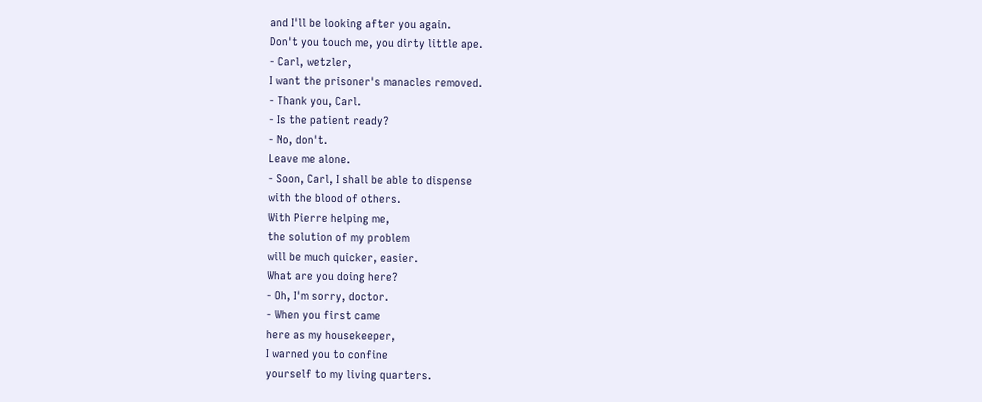and I'll be looking after you again.
Don't you touch me, you dirty little ape.
- Carl, wetzler,
I want the prisoner's manacles removed.
- Thank you, Carl.
- Is the patient ready?
- No, don't.
Leave me alone.
- Soon, Carl, I shall be able to dispense
with the blood of others.
With Pierre helping me,
the solution of my problem
will be much quicker, easier.
What are you doing here?
- Oh, I'm sorry, doctor.
- When you first came
here as my housekeeper,
I warned you to confine
yourself to my living quarters.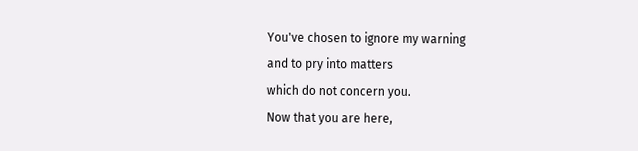You've chosen to ignore my warning
and to pry into matters
which do not concern you.
Now that you are here,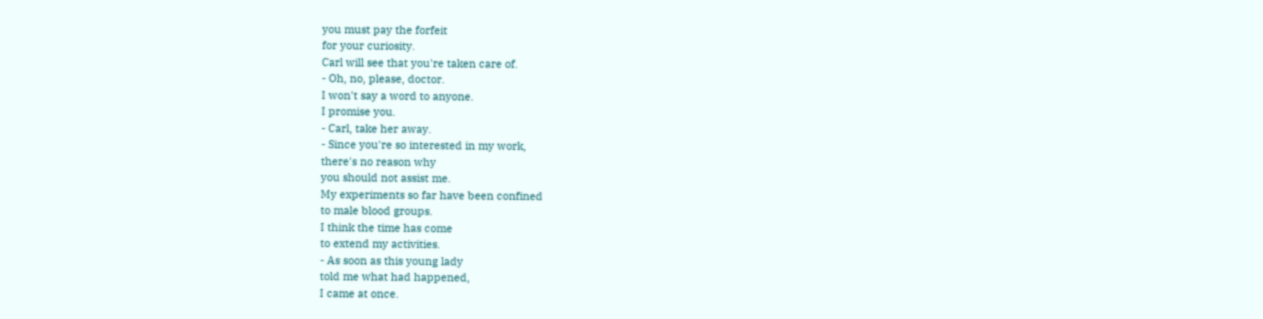you must pay the forfeit
for your curiosity.
Carl will see that you're taken care of.
- Oh, no, please, doctor.
I won't say a word to anyone.
I promise you.
- Carl, take her away.
- Since you're so interested in my work,
there's no reason why
you should not assist me.
My experiments so far have been confined
to male blood groups.
I think the time has come
to extend my activities.
- As soon as this young lady
told me what had happened,
I came at once.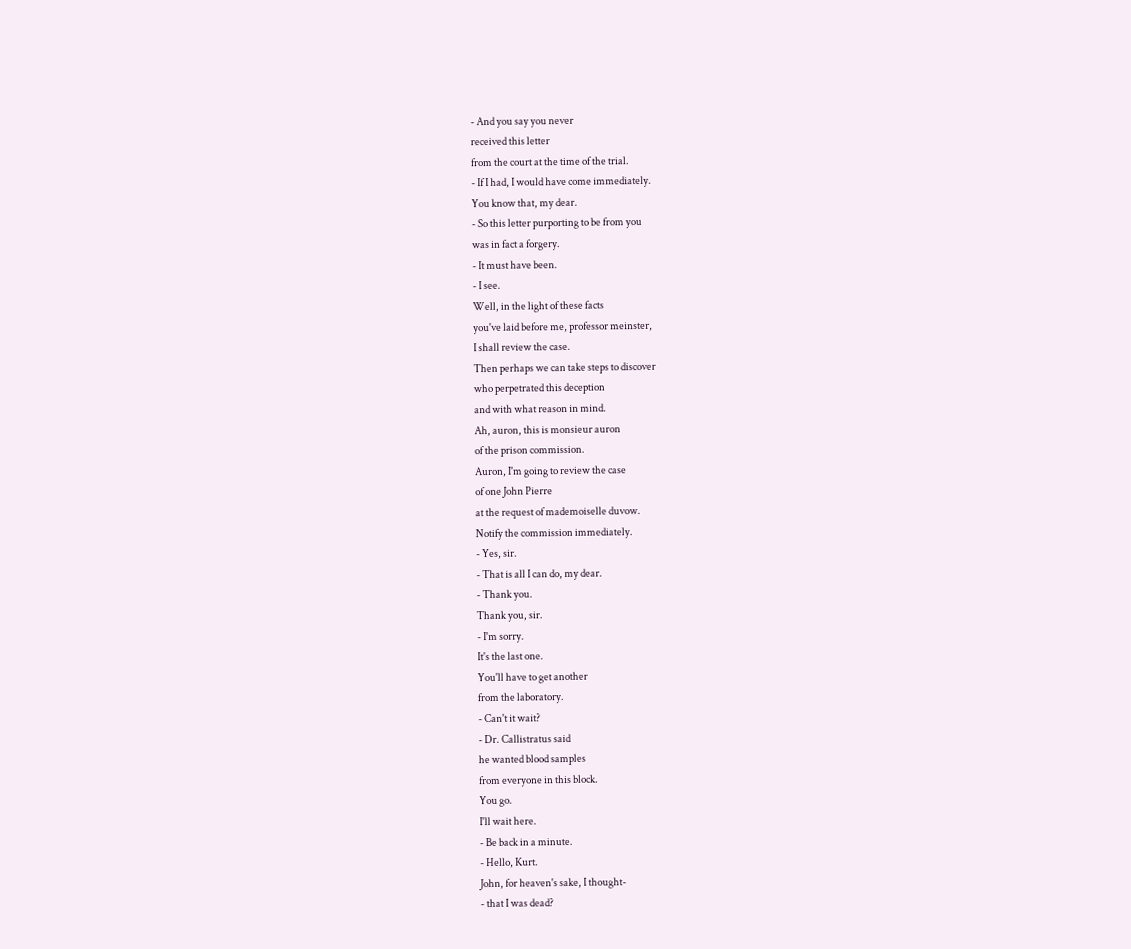- And you say you never
received this letter
from the court at the time of the trial.
- If I had, I would have come immediately.
You know that, my dear.
- So this letter purporting to be from you
was in fact a forgery.
- It must have been.
- I see.
Well, in the light of these facts
you've laid before me, professor meinster,
I shall review the case.
Then perhaps we can take steps to discover
who perpetrated this deception
and with what reason in mind.
Ah, auron, this is monsieur auron
of the prison commission.
Auron, I'm going to review the case
of one John Pierre
at the request of mademoiselle duvow.
Notify the commission immediately.
- Yes, sir.
- That is all I can do, my dear.
- Thank you.
Thank you, sir.
- I'm sorry.
It's the last one.
You'll have to get another
from the laboratory.
- Can't it wait?
- Dr. Callistratus said
he wanted blood samples
from everyone in this block.
You go.
I'll wait here.
- Be back in a minute.
- Hello, Kurt.
John, for heaven's sake, I thought-
- that I was dead?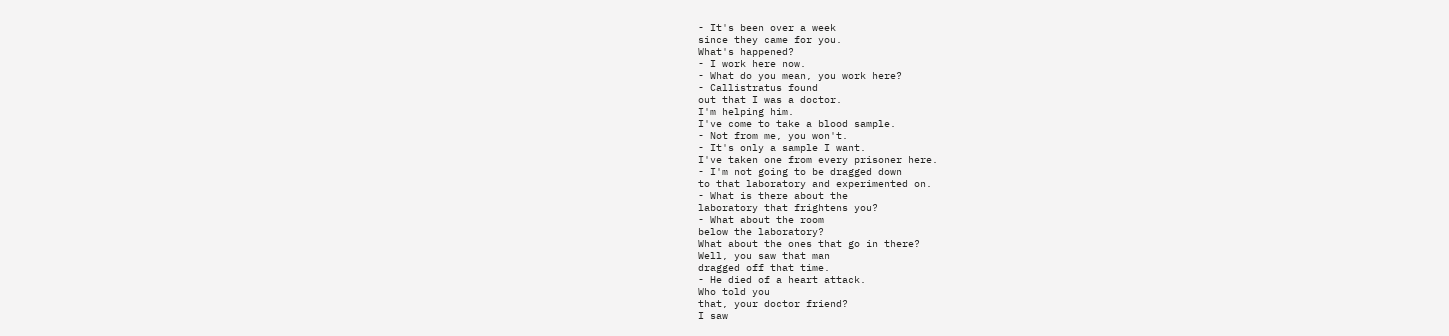- It's been over a week
since they came for you.
What's happened?
- I work here now.
- What do you mean, you work here?
- Callistratus found
out that I was a doctor.
I'm helping him.
I've come to take a blood sample.
- Not from me, you won't.
- It's only a sample I want.
I've taken one from every prisoner here.
- I'm not going to be dragged down
to that laboratory and experimented on.
- What is there about the
laboratory that frightens you?
- What about the room
below the laboratory?
What about the ones that go in there?
Well, you saw that man
dragged off that time.
- He died of a heart attack.
Who told you
that, your doctor friend?
I saw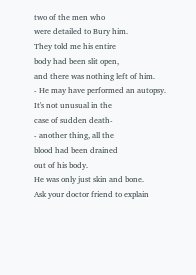two of the men who
were detailed to Bury him.
They told me his entire
body had been slit open,
and there was nothing left of him.
- He may have performed an autopsy.
It's not unusual in the
case of sudden death-
- another thing, all the
blood had been drained
out of his body.
He was only just skin and bone.
Ask your doctor friend to explain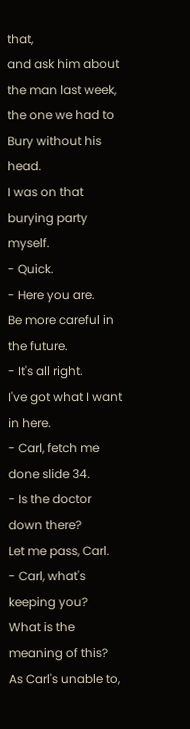that,
and ask him about the man last week,
the one we had to Bury without his head.
I was on that burying party myself.
- Quick.
- Here you are.
Be more careful in the future.
- It's all right.
I've got what I want in here.
- Carl, fetch me done slide 34.
- Is the doctor down there?
Let me pass, Carl.
- Carl, what's keeping you?
What is the meaning of this?
As Carl's unable to,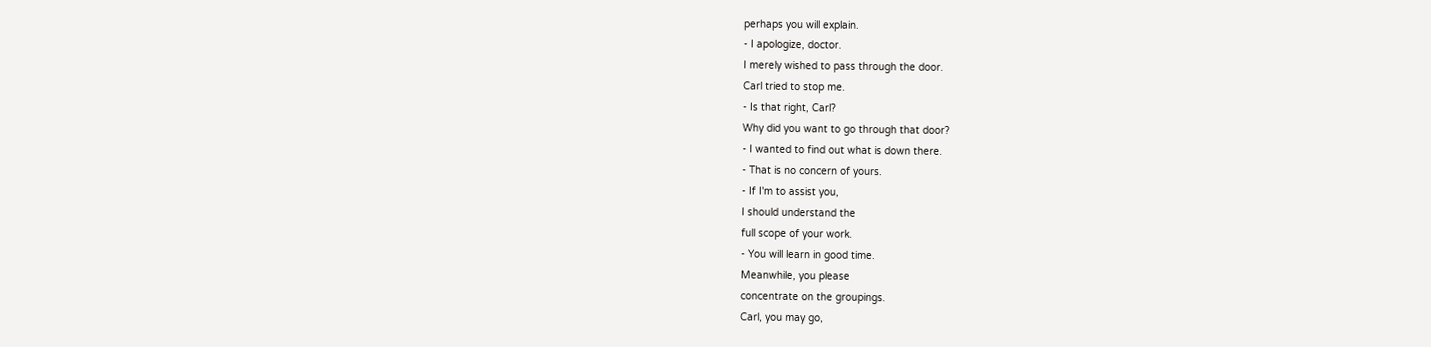perhaps you will explain.
- I apologize, doctor.
I merely wished to pass through the door.
Carl tried to stop me.
- Is that right, Carl?
Why did you want to go through that door?
- I wanted to find out what is down there.
- That is no concern of yours.
- If I'm to assist you,
I should understand the
full scope of your work.
- You will learn in good time.
Meanwhile, you please
concentrate on the groupings.
Carl, you may go,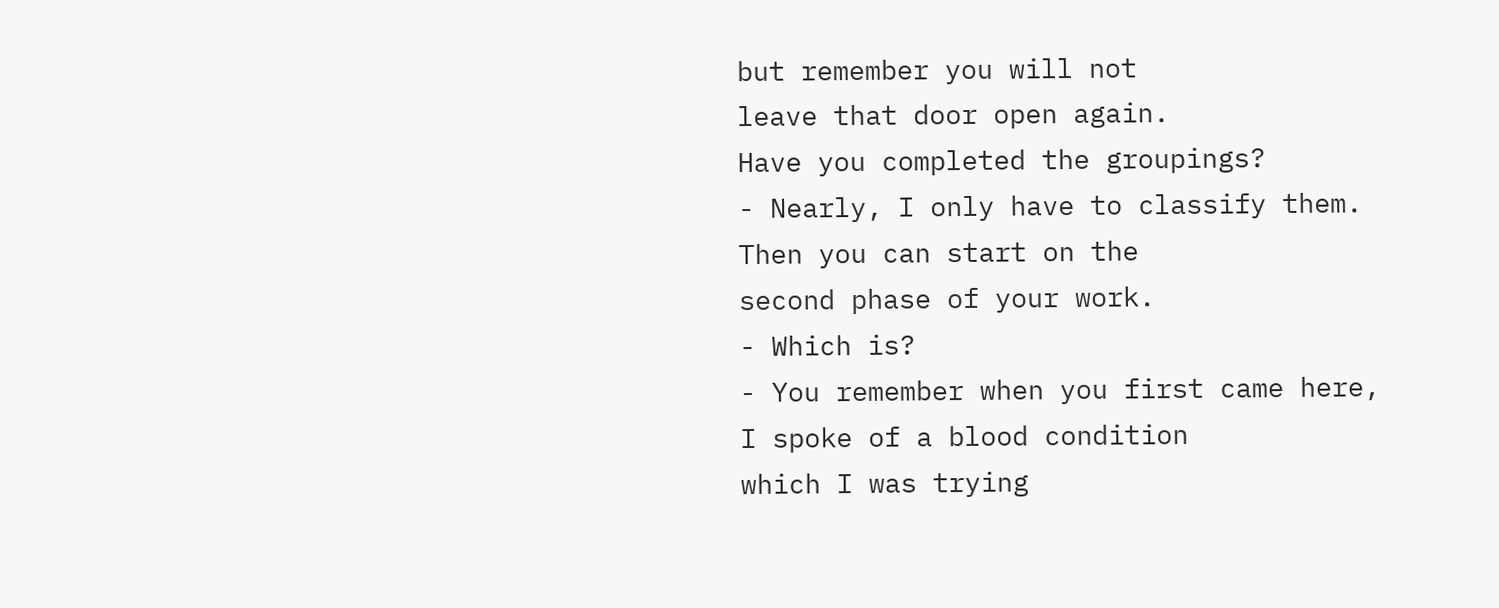but remember you will not
leave that door open again.
Have you completed the groupings?
- Nearly, I only have to classify them.
Then you can start on the
second phase of your work.
- Which is?
- You remember when you first came here,
I spoke of a blood condition
which I was trying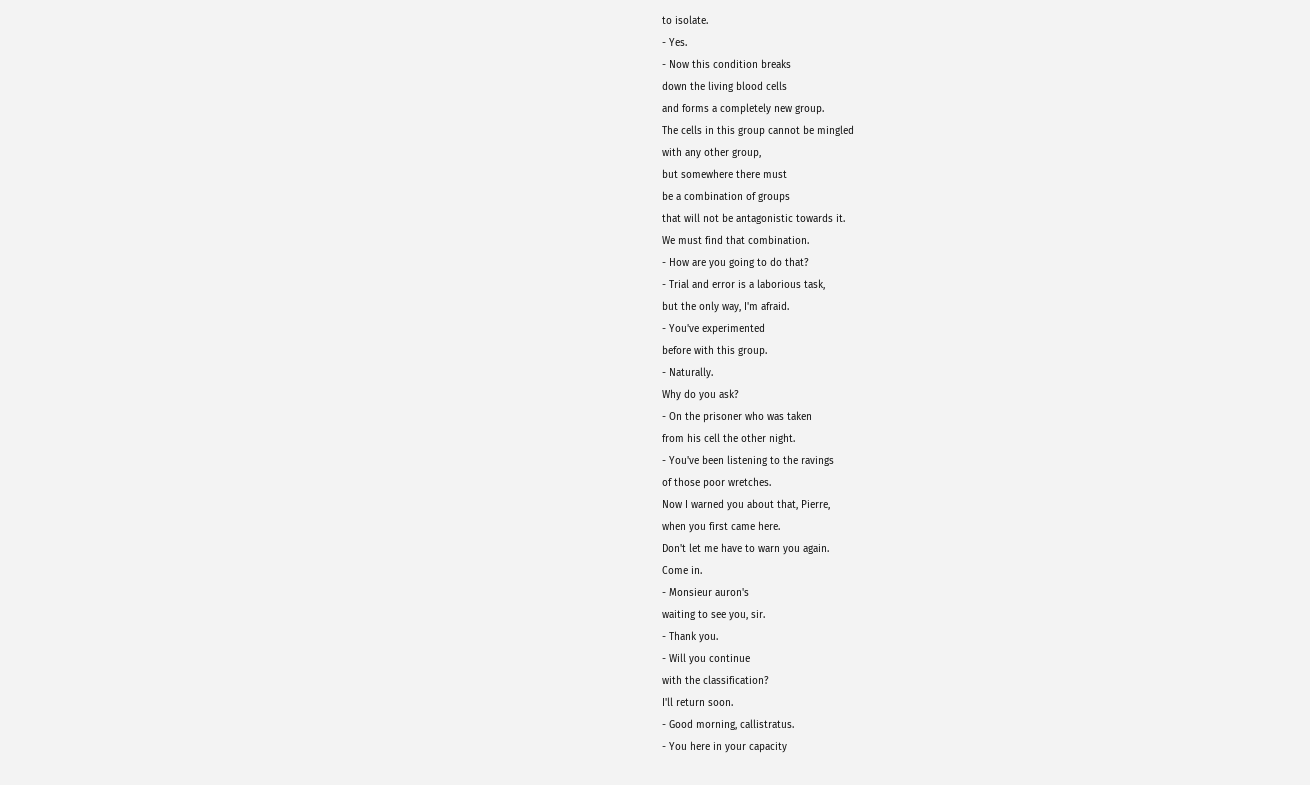to isolate.
- Yes.
- Now this condition breaks
down the living blood cells
and forms a completely new group.
The cells in this group cannot be mingled
with any other group,
but somewhere there must
be a combination of groups
that will not be antagonistic towards it.
We must find that combination.
- How are you going to do that?
- Trial and error is a laborious task,
but the only way, I'm afraid.
- You've experimented
before with this group.
- Naturally.
Why do you ask?
- On the prisoner who was taken
from his cell the other night.
- You've been listening to the ravings
of those poor wretches.
Now I warned you about that, Pierre,
when you first came here.
Don't let me have to warn you again.
Come in.
- Monsieur auron's
waiting to see you, sir.
- Thank you.
- Will you continue
with the classification?
I'll return soon.
- Good morning, callistratus.
- You here in your capacity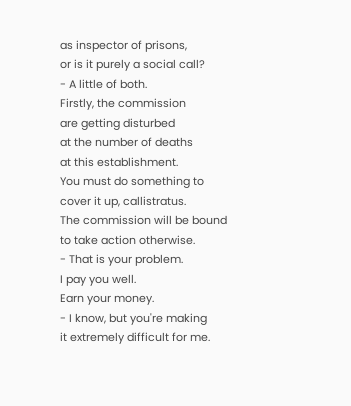as inspector of prisons,
or is it purely a social call?
- A little of both.
Firstly, the commission
are getting disturbed
at the number of deaths
at this establishment.
You must do something to
cover it up, callistratus.
The commission will be bound
to take action otherwise.
- That is your problem.
I pay you well.
Earn your money.
- I know, but you're making
it extremely difficult for me.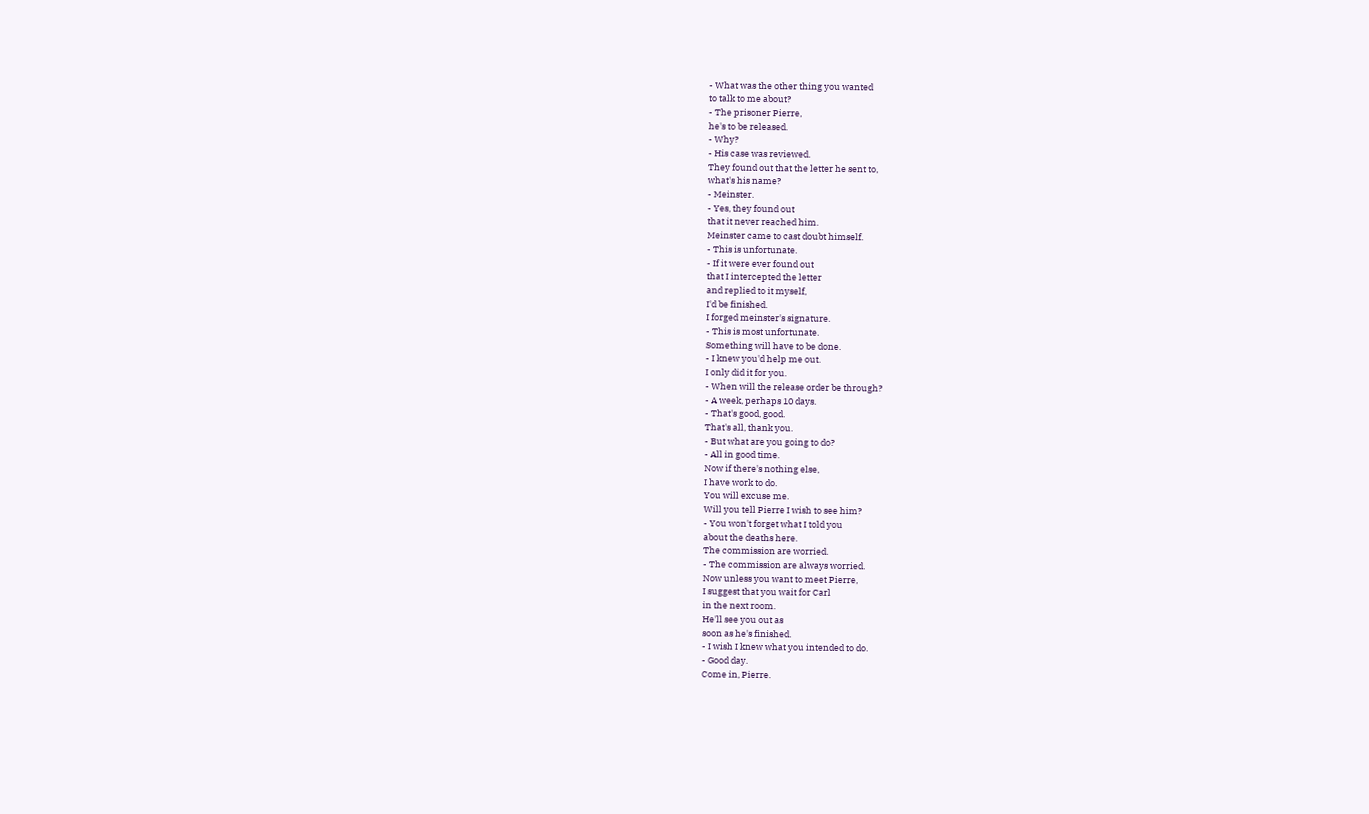- What was the other thing you wanted
to talk to me about?
- The prisoner Pierre,
he's to be released.
- Why?
- His case was reviewed.
They found out that the letter he sent to,
what's his name?
- Meinster.
- Yes, they found out
that it never reached him.
Meinster came to cast doubt himself.
- This is unfortunate.
- If it were ever found out
that I intercepted the letter
and replied to it myself,
I'd be finished.
I forged meinster's signature.
- This is most unfortunate.
Something will have to be done.
- I knew you'd help me out.
I only did it for you.
- When will the release order be through?
- A week, perhaps 10 days.
- That's good, good.
That's all, thank you.
- But what are you going to do?
- All in good time.
Now if there's nothing else,
I have work to do.
You will excuse me.
Will you tell Pierre I wish to see him?
- You won't forget what I told you
about the deaths here.
The commission are worried.
- The commission are always worried.
Now unless you want to meet Pierre,
I suggest that you wait for Carl
in the next room.
He'll see you out as
soon as he's finished.
- I wish I knew what you intended to do.
- Good day.
Come in, Pierre.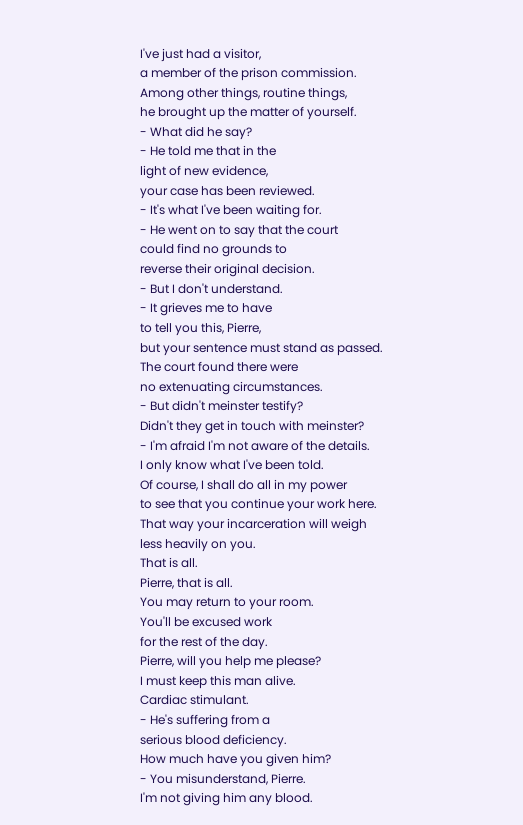I've just had a visitor,
a member of the prison commission.
Among other things, routine things,
he brought up the matter of yourself.
- What did he say?
- He told me that in the
light of new evidence,
your case has been reviewed.
- It's what I've been waiting for.
- He went on to say that the court
could find no grounds to
reverse their original decision.
- But I don't understand.
- It grieves me to have
to tell you this, Pierre,
but your sentence must stand as passed.
The court found there were
no extenuating circumstances.
- But didn't meinster testify?
Didn't they get in touch with meinster?
- I'm afraid I'm not aware of the details.
I only know what I've been told.
Of course, I shall do all in my power
to see that you continue your work here.
That way your incarceration will weigh
less heavily on you.
That is all.
Pierre, that is all.
You may return to your room.
You'll be excused work
for the rest of the day.
Pierre, will you help me please?
I must keep this man alive.
Cardiac stimulant.
- He's suffering from a
serious blood deficiency.
How much have you given him?
- You misunderstand, Pierre.
I'm not giving him any blood.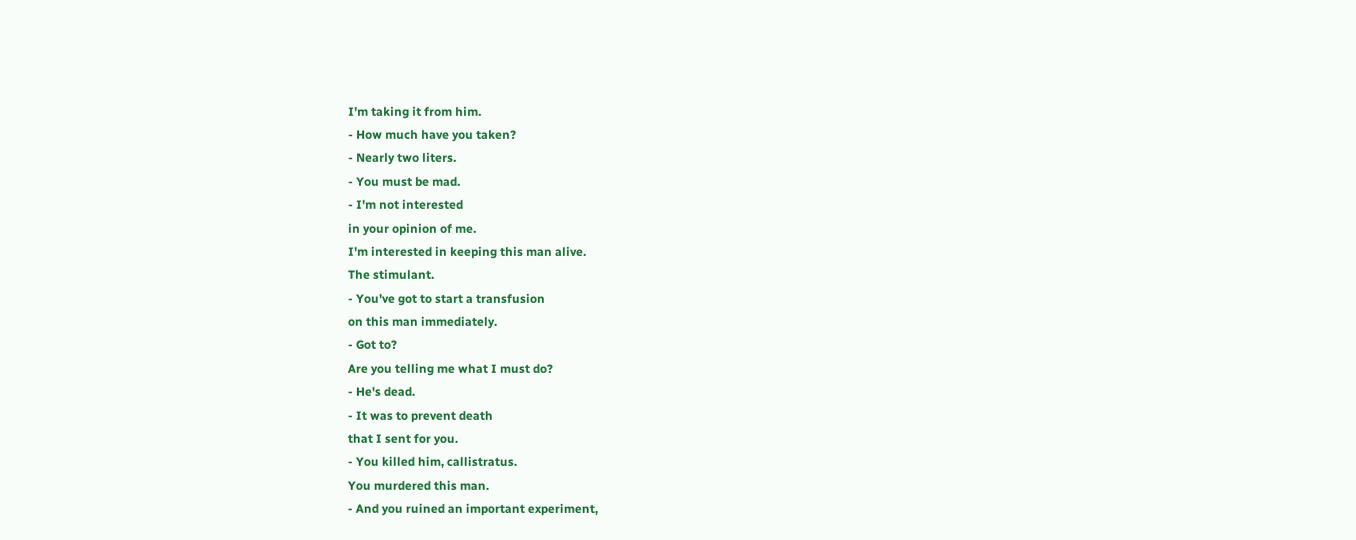I'm taking it from him.
- How much have you taken?
- Nearly two liters.
- You must be mad.
- I'm not interested
in your opinion of me.
I'm interested in keeping this man alive.
The stimulant.
- You've got to start a transfusion
on this man immediately.
- Got to?
Are you telling me what I must do?
- He's dead.
- It was to prevent death
that I sent for you.
- You killed him, callistratus.
You murdered this man.
- And you ruined an important experiment,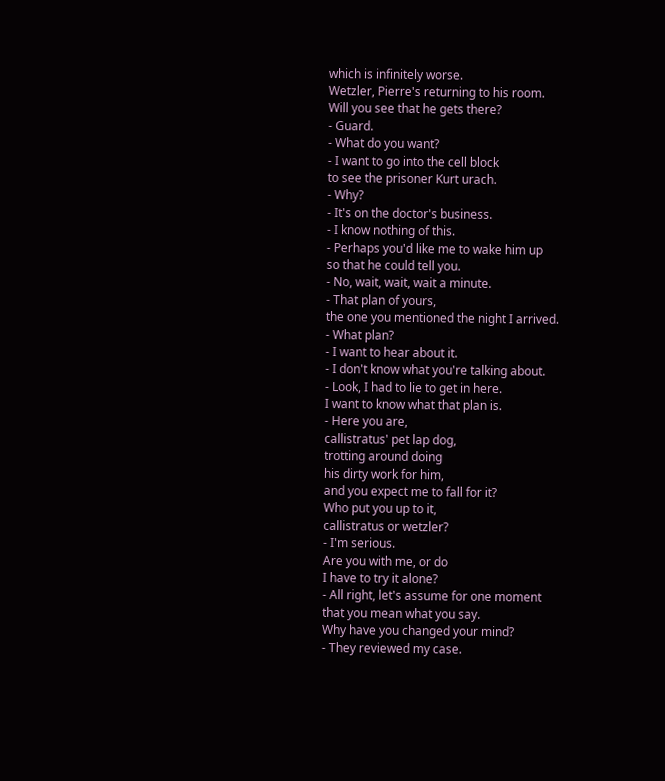which is infinitely worse.
Wetzler, Pierre's returning to his room.
Will you see that he gets there?
- Guard.
- What do you want?
- I want to go into the cell block
to see the prisoner Kurt urach.
- Why?
- It's on the doctor's business.
- I know nothing of this.
- Perhaps you'd like me to wake him up
so that he could tell you.
- No, wait, wait, wait a minute.
- That plan of yours,
the one you mentioned the night I arrived.
- What plan?
- I want to hear about it.
- I don't know what you're talking about.
- Look, I had to lie to get in here.
I want to know what that plan is.
- Here you are,
callistratus' pet lap dog,
trotting around doing
his dirty work for him,
and you expect me to fall for it?
Who put you up to it,
callistratus or wetzler?
- I'm serious.
Are you with me, or do
I have to try it alone?
- All right, let's assume for one moment
that you mean what you say.
Why have you changed your mind?
- They reviewed my case.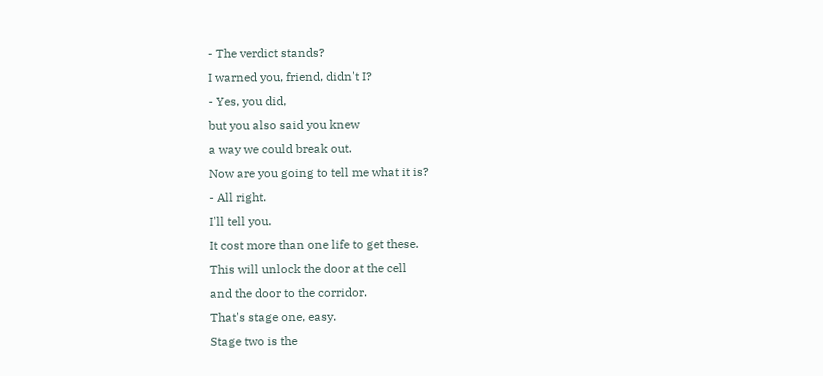- The verdict stands?
I warned you, friend, didn't I?
- Yes, you did,
but you also said you knew
a way we could break out.
Now are you going to tell me what it is?
- All right.
I'll tell you.
It cost more than one life to get these.
This will unlock the door at the cell
and the door to the corridor.
That's stage one, easy.
Stage two is the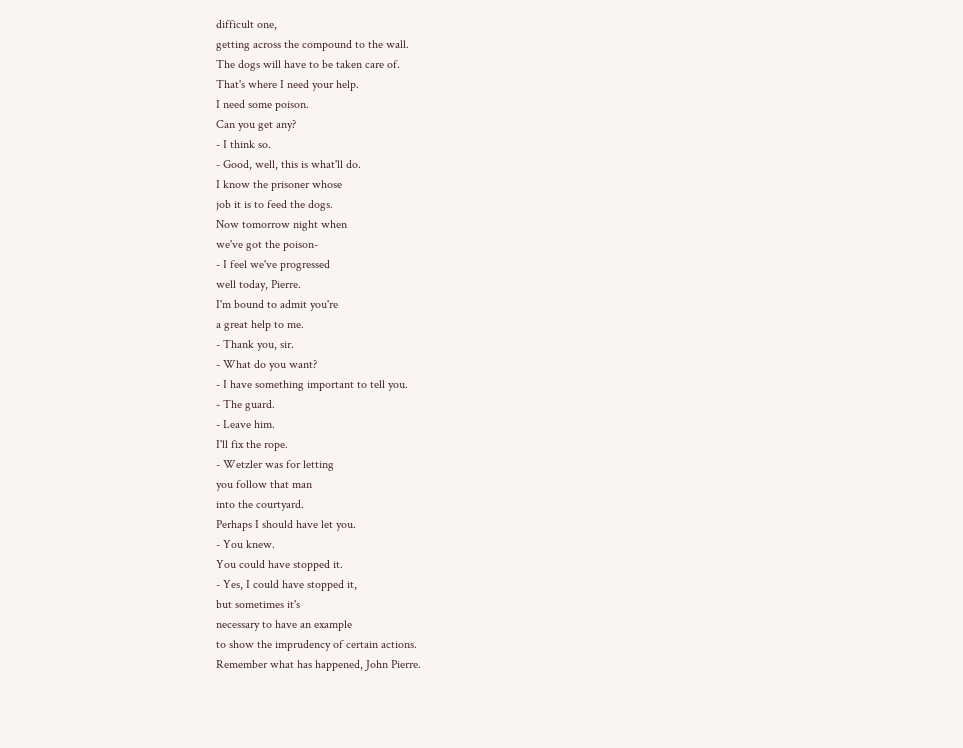difficult one,
getting across the compound to the wall.
The dogs will have to be taken care of.
That's where I need your help.
I need some poison.
Can you get any?
- I think so.
- Good, well, this is what'll do.
I know the prisoner whose
job it is to feed the dogs.
Now tomorrow night when
we've got the poison-
- I feel we've progressed
well today, Pierre.
I'm bound to admit you're
a great help to me.
- Thank you, sir.
- What do you want?
- I have something important to tell you.
- The guard.
- Leave him.
I'll fix the rope.
- Wetzler was for letting
you follow that man
into the courtyard.
Perhaps I should have let you.
- You knew.
You could have stopped it.
- Yes, I could have stopped it,
but sometimes it's
necessary to have an example
to show the imprudency of certain actions.
Remember what has happened, John Pierre.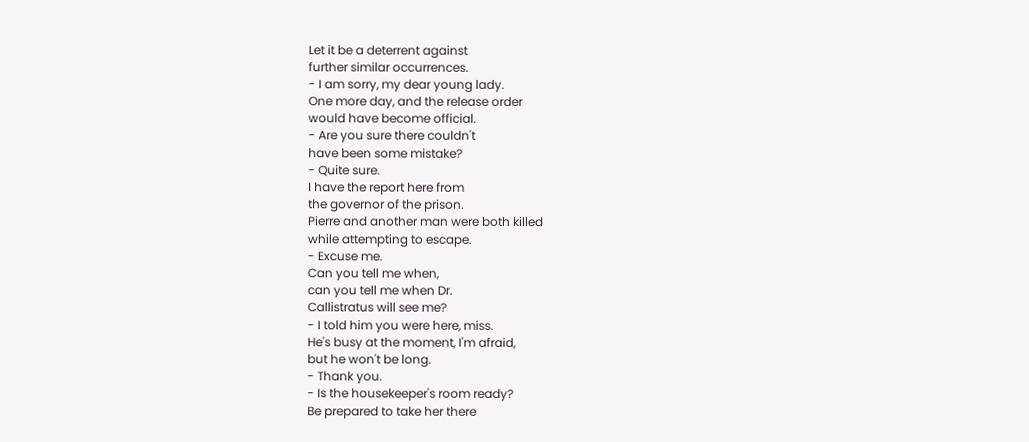Let it be a deterrent against
further similar occurrences.
- I am sorry, my dear young lady.
One more day, and the release order
would have become official.
- Are you sure there couldn't
have been some mistake?
- Quite sure.
I have the report here from
the governor of the prison.
Pierre and another man were both killed
while attempting to escape.
- Excuse me.
Can you tell me when,
can you tell me when Dr.
Callistratus will see me?
- I told him you were here, miss.
He's busy at the moment, I'm afraid,
but he won't be long.
- Thank you.
- Is the housekeeper's room ready?
Be prepared to take her there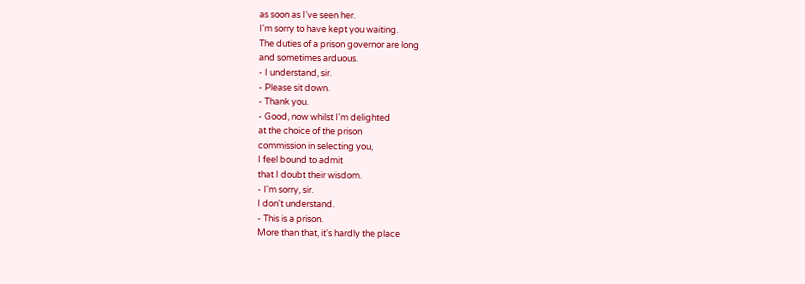as soon as I've seen her.
I'm sorry to have kept you waiting.
The duties of a prison governor are long
and sometimes arduous.
- I understand, sir.
- Please sit down.
- Thank you.
- Good, now whilst I'm delighted
at the choice of the prison
commission in selecting you,
I feel bound to admit
that I doubt their wisdom.
- I'm sorry, sir.
I don't understand.
- This is a prison.
More than that, it's hardly the place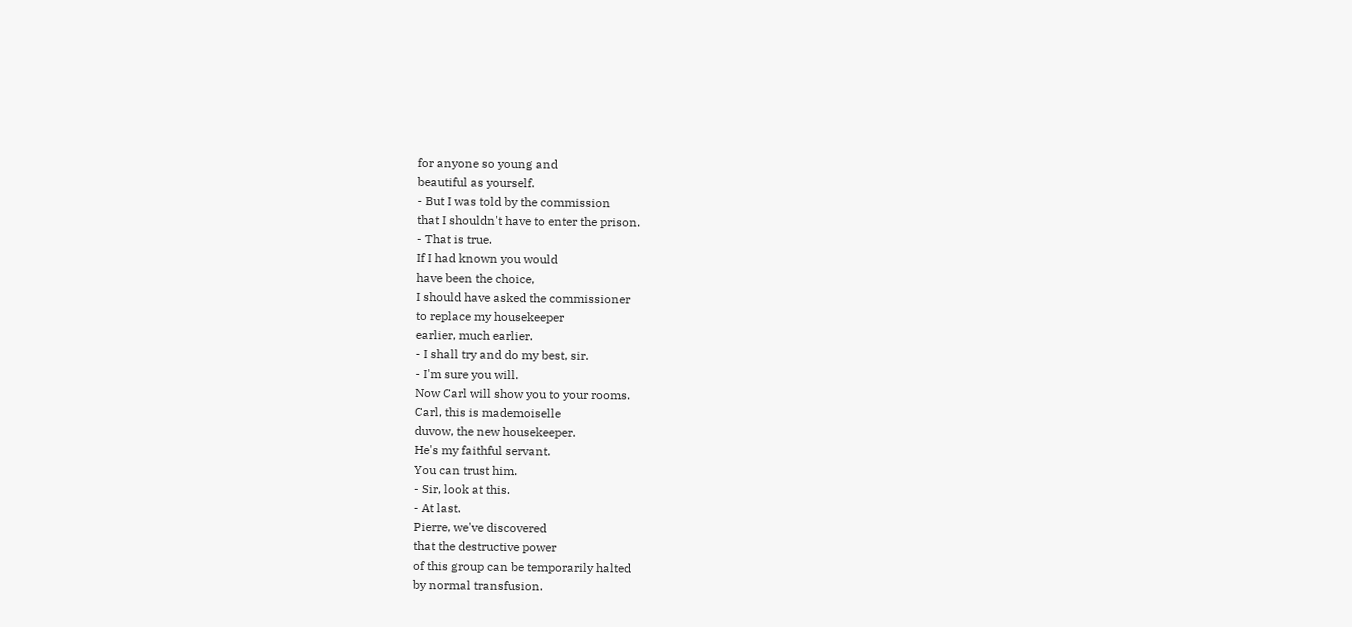for anyone so young and
beautiful as yourself.
- But I was told by the commission
that I shouldn't have to enter the prison.
- That is true.
If I had known you would
have been the choice,
I should have asked the commissioner
to replace my housekeeper
earlier, much earlier.
- I shall try and do my best, sir.
- I'm sure you will.
Now Carl will show you to your rooms.
Carl, this is mademoiselle
duvow, the new housekeeper.
He's my faithful servant.
You can trust him.
- Sir, look at this.
- At last.
Pierre, we've discovered
that the destructive power
of this group can be temporarily halted
by normal transfusion.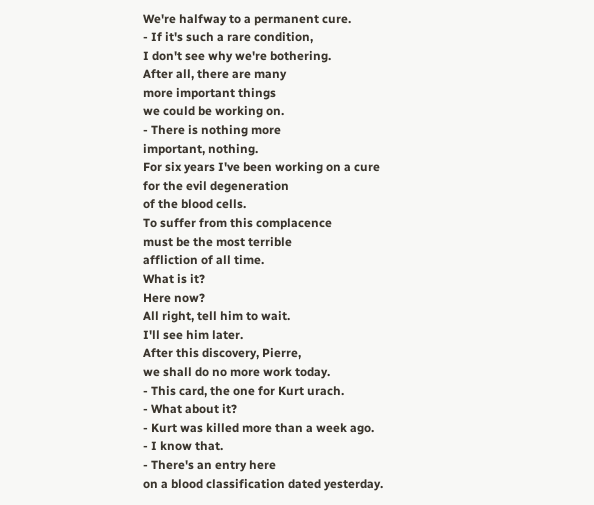We're halfway to a permanent cure.
- If it's such a rare condition,
I don't see why we're bothering.
After all, there are many
more important things
we could be working on.
- There is nothing more
important, nothing.
For six years I've been working on a cure
for the evil degeneration
of the blood cells.
To suffer from this complacence
must be the most terrible
affliction of all time.
What is it?
Here now?
All right, tell him to wait.
I'll see him later.
After this discovery, Pierre,
we shall do no more work today.
- This card, the one for Kurt urach.
- What about it?
- Kurt was killed more than a week ago.
- I know that.
- There's an entry here
on a blood classification dated yesterday.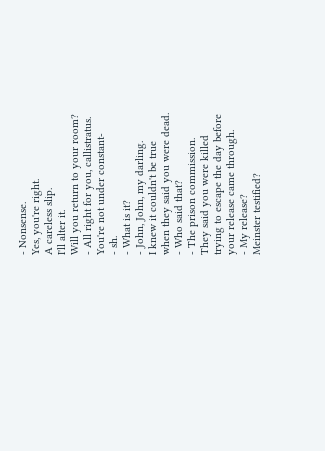- Nonsense.
Yes, you're right.
A careless slip.
I'll alter it.
Will you return to your room?
- All right for you, callistratus.
You're not under constant-
- sh.
- What is it?
- John, John, my darling.
I knew it couldn't be true
when they said you were dead.
- Who said that?
- The prison commission.
They said you were killed
trying to escape the day before
your release came through.
- My release?
Meinster testified?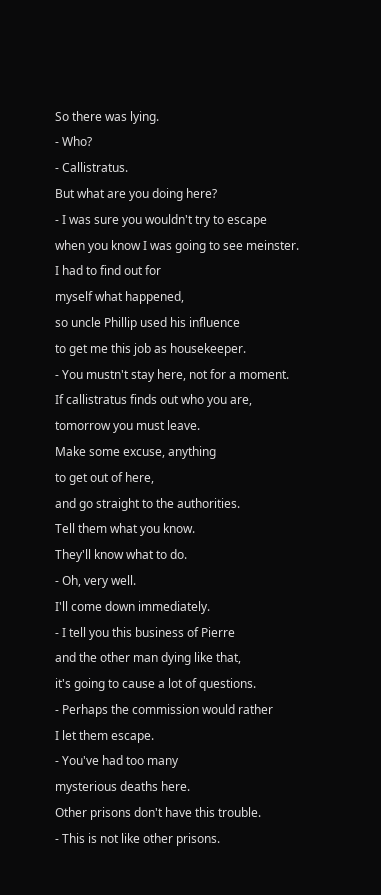So there was lying.
- Who?
- Callistratus.
But what are you doing here?
- I was sure you wouldn't try to escape
when you know I was going to see meinster.
I had to find out for
myself what happened,
so uncle Phillip used his influence
to get me this job as housekeeper.
- You mustn't stay here, not for a moment.
If callistratus finds out who you are,
tomorrow you must leave.
Make some excuse, anything
to get out of here,
and go straight to the authorities.
Tell them what you know.
They'll know what to do.
- Oh, very well.
I'll come down immediately.
- I tell you this business of Pierre
and the other man dying like that,
it's going to cause a lot of questions.
- Perhaps the commission would rather
I let them escape.
- You've had too many
mysterious deaths here.
Other prisons don't have this trouble.
- This is not like other prisons.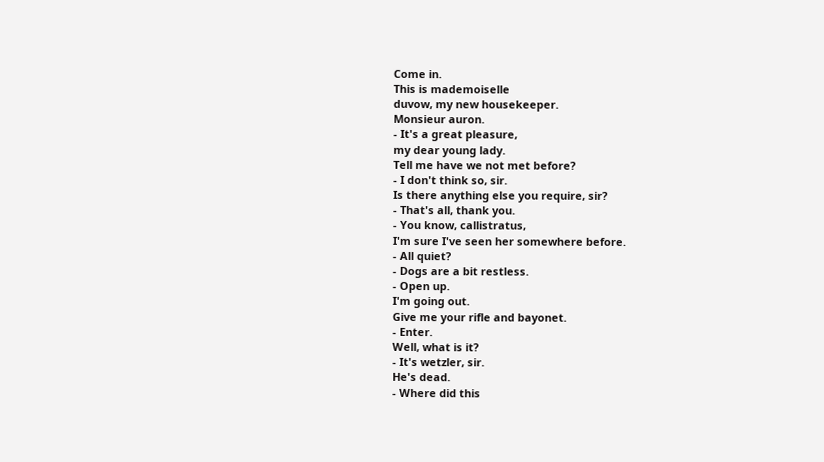Come in.
This is mademoiselle
duvow, my new housekeeper.
Monsieur auron.
- It's a great pleasure,
my dear young lady.
Tell me have we not met before?
- I don't think so, sir.
Is there anything else you require, sir?
- That's all, thank you.
- You know, callistratus,
I'm sure I've seen her somewhere before.
- All quiet?
- Dogs are a bit restless.
- Open up.
I'm going out.
Give me your rifle and bayonet.
- Enter.
Well, what is it?
- It's wetzler, sir.
He's dead.
- Where did this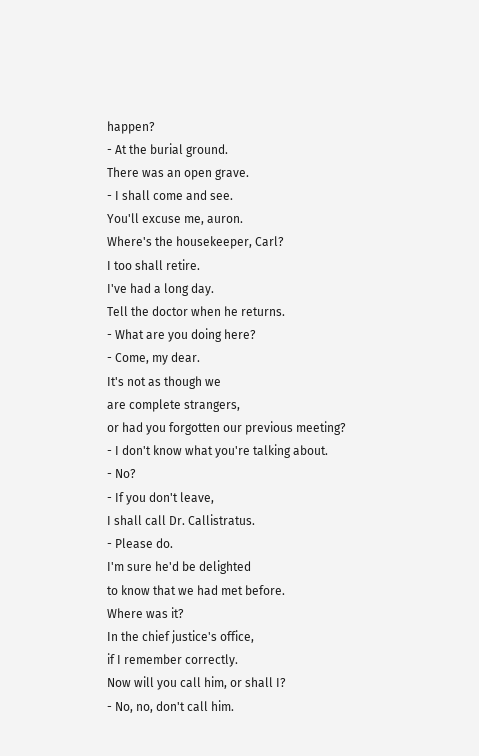happen?
- At the burial ground.
There was an open grave.
- I shall come and see.
You'll excuse me, auron.
Where's the housekeeper, Carl?
I too shall retire.
I've had a long day.
Tell the doctor when he returns.
- What are you doing here?
- Come, my dear.
It's not as though we
are complete strangers,
or had you forgotten our previous meeting?
- I don't know what you're talking about.
- No?
- If you don't leave,
I shall call Dr. Callistratus.
- Please do.
I'm sure he'd be delighted
to know that we had met before.
Where was it?
In the chief justice's office,
if I remember correctly.
Now will you call him, or shall I?
- No, no, don't call him.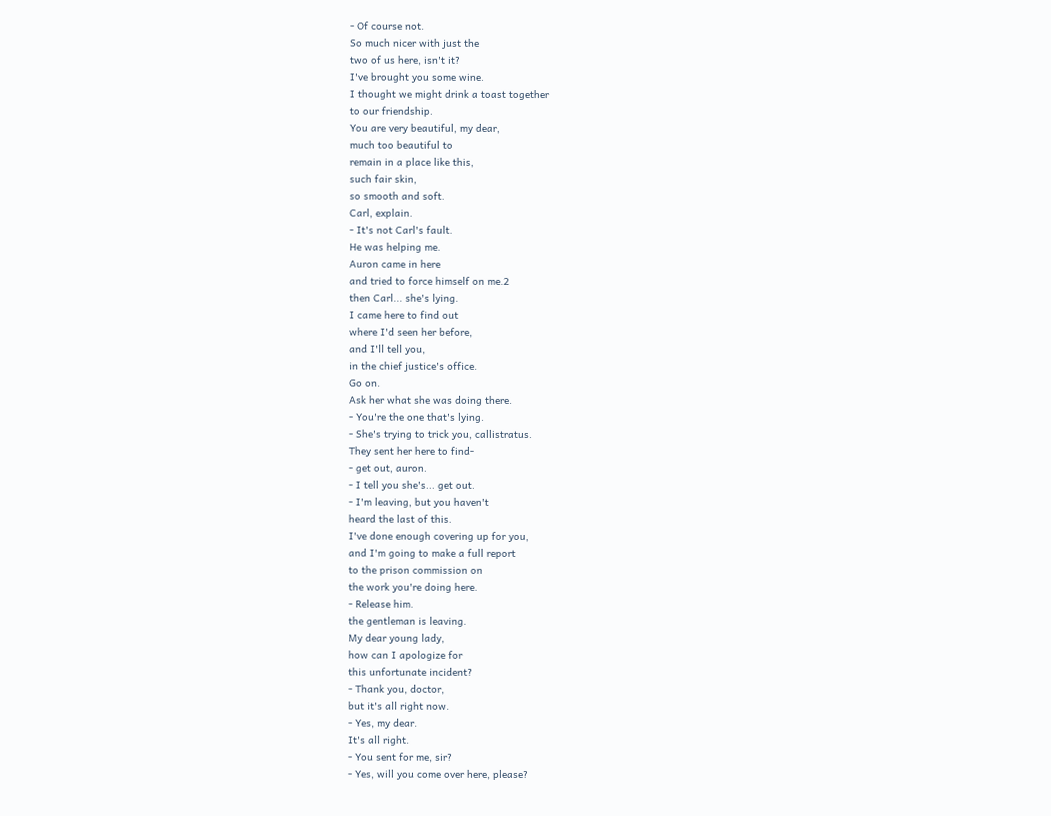- Of course not.
So much nicer with just the
two of us here, isn't it?
I've brought you some wine.
I thought we might drink a toast together
to our friendship.
You are very beautiful, my dear,
much too beautiful to
remain in a place like this,
such fair skin,
so smooth and soft.
Carl, explain.
- It's not Carl's fault.
He was helping me.
Auron came in here
and tried to force himself on me.2
then Carl... she's lying.
I came here to find out
where I'd seen her before,
and I'll tell you,
in the chief justice's office.
Go on.
Ask her what she was doing there.
- You're the one that's lying.
- She's trying to trick you, callistratus.
They sent her here to find-
- get out, auron.
- I tell you she's... get out.
- I'm leaving, but you haven't
heard the last of this.
I've done enough covering up for you,
and I'm going to make a full report
to the prison commission on
the work you're doing here.
- Release him.
the gentleman is leaving.
My dear young lady,
how can I apologize for
this unfortunate incident?
- Thank you, doctor,
but it's all right now.
- Yes, my dear.
It's all right.
- You sent for me, sir?
- Yes, will you come over here, please?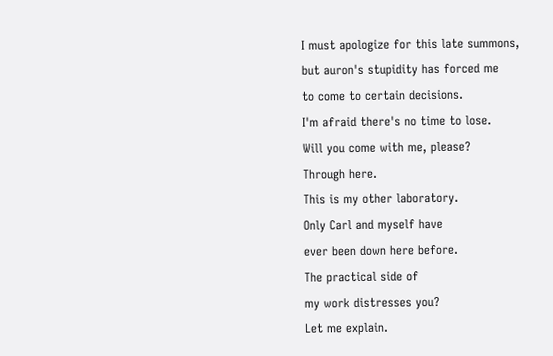I must apologize for this late summons,
but auron's stupidity has forced me
to come to certain decisions.
I'm afraid there's no time to lose.
Will you come with me, please?
Through here.
This is my other laboratory.
Only Carl and myself have
ever been down here before.
The practical side of
my work distresses you?
Let me explain.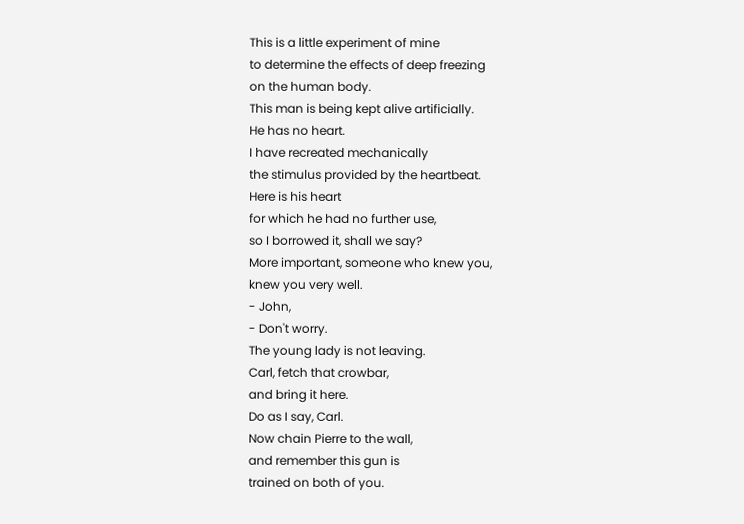This is a little experiment of mine
to determine the effects of deep freezing
on the human body.
This man is being kept alive artificially.
He has no heart.
I have recreated mechanically
the stimulus provided by the heartbeat.
Here is his heart
for which he had no further use,
so I borrowed it, shall we say?
More important, someone who knew you,
knew you very well.
- John,
- Don't worry.
The young lady is not leaving.
Carl, fetch that crowbar,
and bring it here.
Do as I say, Carl.
Now chain Pierre to the wall,
and remember this gun is
trained on both of you.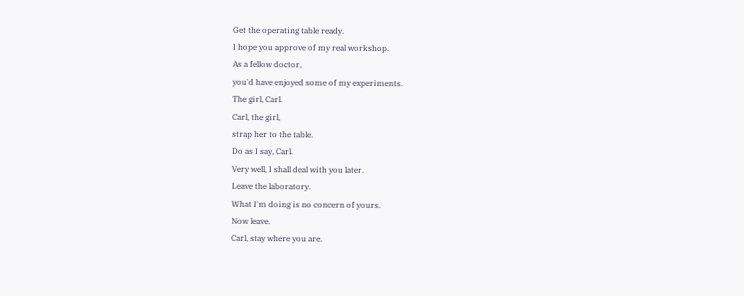Get the operating table ready.
I hope you approve of my real workshop.
As a fellow doctor,
you'd have enjoyed some of my experiments.
The girl, Carl.
Carl, the girl,
strap her to the table.
Do as I say, Carl.
Very well, I shall deal with you later.
Leave the laboratory.
What I'm doing is no concern of yours.
Now leave.
Carl, stay where you are.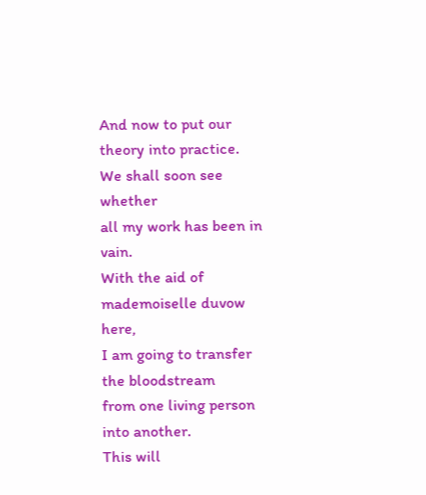And now to put our theory into practice.
We shall soon see whether
all my work has been in vain.
With the aid of mademoiselle duvow here,
I am going to transfer the bloodstream
from one living person into another.
This will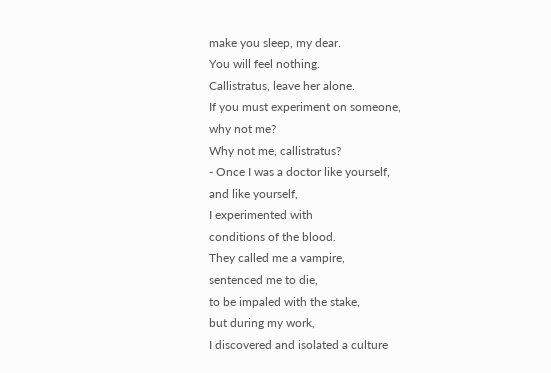make you sleep, my dear.
You will feel nothing.
Callistratus, leave her alone.
If you must experiment on someone,
why not me?
Why not me, callistratus?
- Once I was a doctor like yourself,
and like yourself,
I experimented with
conditions of the blood.
They called me a vampire,
sentenced me to die,
to be impaled with the stake,
but during my work,
I discovered and isolated a culture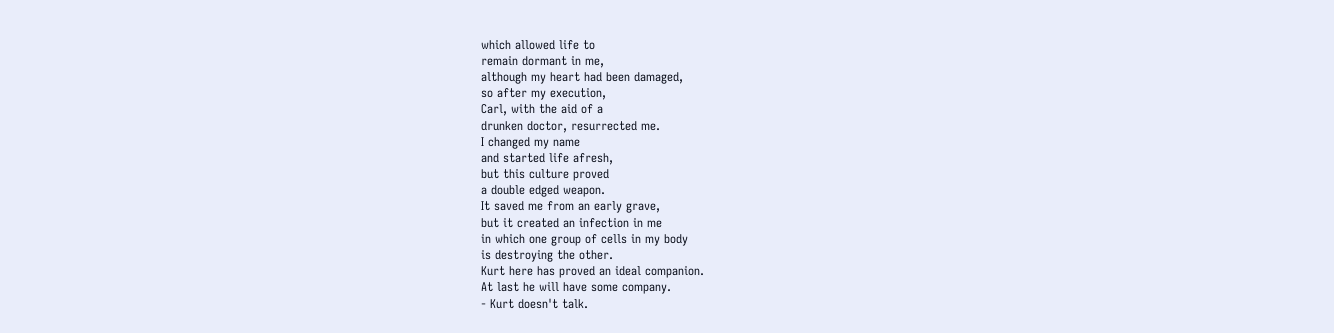which allowed life to
remain dormant in me,
although my heart had been damaged,
so after my execution,
Carl, with the aid of a
drunken doctor, resurrected me.
I changed my name
and started life afresh,
but this culture proved
a double edged weapon.
It saved me from an early grave,
but it created an infection in me
in which one group of cells in my body
is destroying the other.
Kurt here has proved an ideal companion.
At last he will have some company.
- Kurt doesn't talk.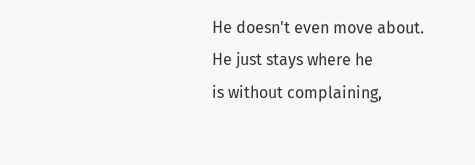He doesn't even move about.
He just stays where he
is without complaining,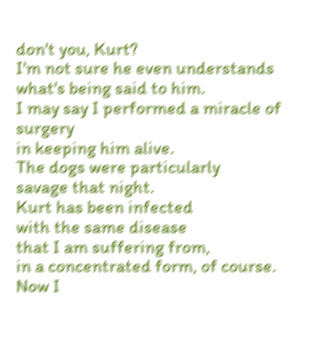don't you, Kurt?
I'm not sure he even understands
what's being said to him.
I may say I performed a miracle of surgery
in keeping him alive.
The dogs were particularly
savage that night.
Kurt has been infected
with the same disease
that I am suffering from,
in a concentrated form, of course.
Now I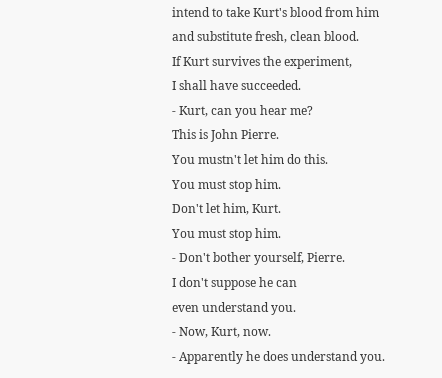intend to take Kurt's blood from him
and substitute fresh, clean blood.
If Kurt survives the experiment,
I shall have succeeded.
- Kurt, can you hear me?
This is John Pierre.
You mustn't let him do this.
You must stop him.
Don't let him, Kurt.
You must stop him.
- Don't bother yourself, Pierre.
I don't suppose he can
even understand you.
- Now, Kurt, now.
- Apparently he does understand you.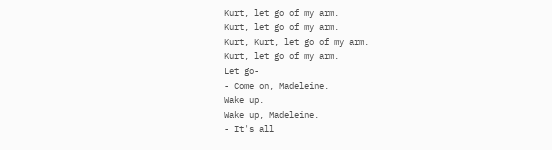Kurt, let go of my arm.
Kurt, let go of my arm.
Kurt, Kurt, let go of my arm.
Kurt, let go of my arm.
Let go-
- Come on, Madeleine.
Wake up.
Wake up, Madeleine.
- It's all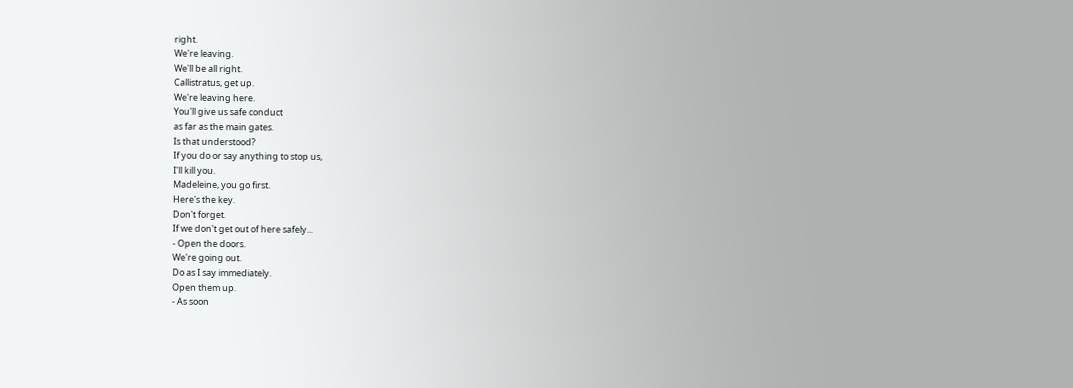right.
We're leaving.
We'll be all right.
Callistratus, get up.
We're leaving here.
You'll give us safe conduct
as far as the main gates.
Is that understood?
If you do or say anything to stop us,
I'll kill you.
Madeleine, you go first.
Here's the key.
Don't forget.
If we don't get out of here safely...
- Open the doors.
We're going out.
Do as I say immediately.
Open them up.
- As soon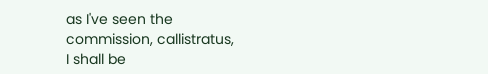as I've seen the
commission, callistratus,
I shall be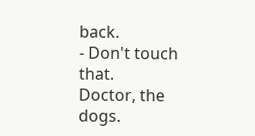back.
- Don't touch that.
Doctor, the dogs.